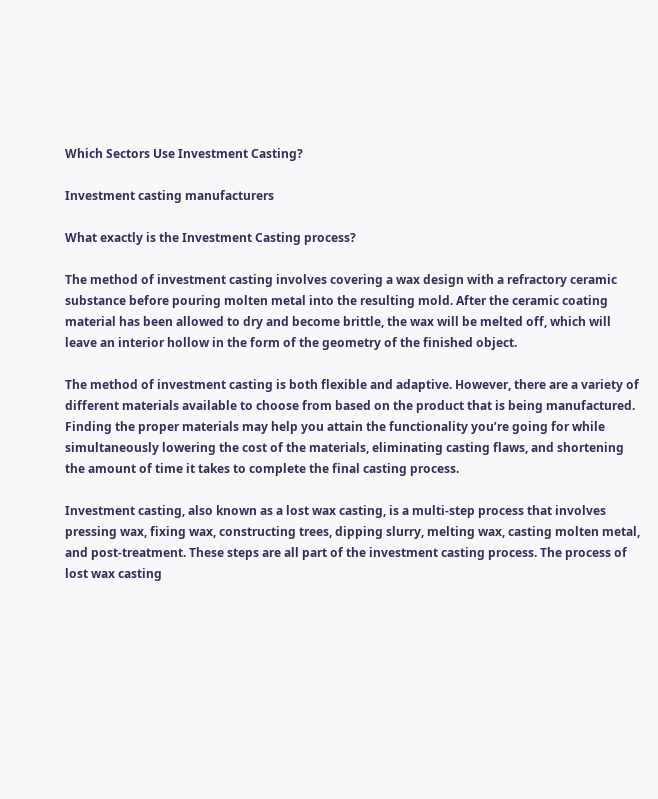Which Sectors Use Investment Casting?

Investment casting manufacturers

What exactly is the Investment Casting process?

The method of investment casting involves covering a wax design with a refractory ceramic substance before pouring molten metal into the resulting mold. After the ceramic coating material has been allowed to dry and become brittle, the wax will be melted off, which will leave an interior hollow in the form of the geometry of the finished object.

The method of investment casting is both flexible and adaptive. However, there are a variety of different materials available to choose from based on the product that is being manufactured. Finding the proper materials may help you attain the functionality you’re going for while simultaneously lowering the cost of the materials, eliminating casting flaws, and shortening the amount of time it takes to complete the final casting process.

Investment casting, also known as a lost wax casting, is a multi-step process that involves pressing wax, fixing wax, constructing trees, dipping slurry, melting wax, casting molten metal, and post-treatment. These steps are all part of the investment casting process. The process of lost wax casting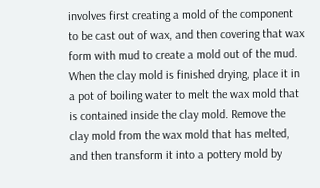involves first creating a mold of the component to be cast out of wax, and then covering that wax form with mud to create a mold out of the mud. When the clay mold is finished drying, place it in a pot of boiling water to melt the wax mold that is contained inside the clay mold. Remove the clay mold from the wax mold that has melted, and then transform it into a pottery mold by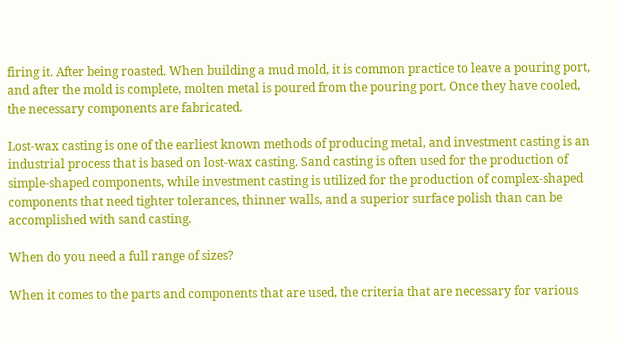firing it. After being roasted. When building a mud mold, it is common practice to leave a pouring port, and after the mold is complete, molten metal is poured from the pouring port. Once they have cooled, the necessary components are fabricated.

Lost-wax casting is one of the earliest known methods of producing metal, and investment casting is an industrial process that is based on lost-wax casting. Sand casting is often used for the production of simple-shaped components, while investment casting is utilized for the production of complex-shaped components that need tighter tolerances, thinner walls, and a superior surface polish than can be accomplished with sand casting.

When do you need a full range of sizes?

When it comes to the parts and components that are used, the criteria that are necessary for various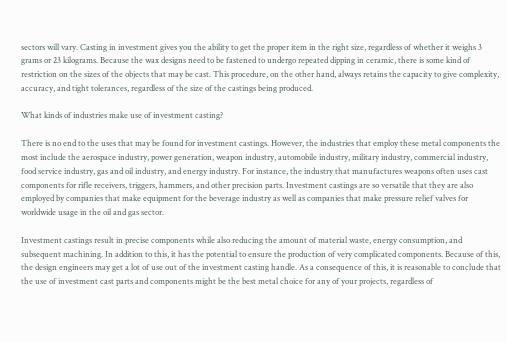sectors will vary. Casting in investment gives you the ability to get the proper item in the right size, regardless of whether it weighs 3 grams or 23 kilograms. Because the wax designs need to be fastened to undergo repeated dipping in ceramic, there is some kind of restriction on the sizes of the objects that may be cast. This procedure, on the other hand, always retains the capacity to give complexity, accuracy, and tight tolerances, regardless of the size of the castings being produced.

What kinds of industries make use of investment casting?

There is no end to the uses that may be found for investment castings. However, the industries that employ these metal components the most include the aerospace industry, power generation, weapon industry, automobile industry, military industry, commercial industry, food service industry, gas and oil industry, and energy industry. For instance, the industry that manufactures weapons often uses cast components for rifle receivers, triggers, hammers, and other precision parts. Investment castings are so versatile that they are also employed by companies that make equipment for the beverage industry as well as companies that make pressure relief valves for worldwide usage in the oil and gas sector.

Investment castings result in precise components while also reducing the amount of material waste, energy consumption, and subsequent machining. In addition to this, it has the potential to ensure the production of very complicated components. Because of this, the design engineers may get a lot of use out of the investment casting handle. As a consequence of this, it is reasonable to conclude that the use of investment cast parts and components might be the best metal choice for any of your projects, regardless of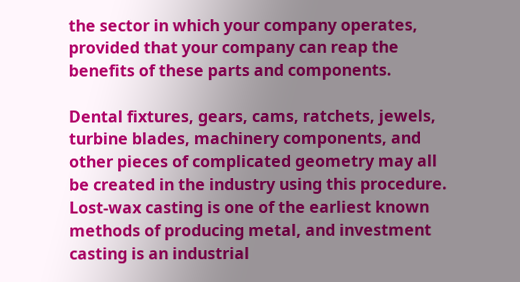the sector in which your company operates, provided that your company can reap the benefits of these parts and components.

Dental fixtures, gears, cams, ratchets, jewels, turbine blades, machinery components, and other pieces of complicated geometry may all be created in the industry using this procedure. Lost-wax casting is one of the earliest known methods of producing metal, and investment casting is an industrial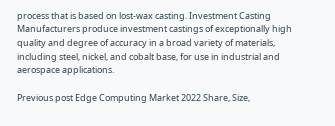process that is based on lost-wax casting. Investment Casting Manufacturers produce investment castings of exceptionally high quality and degree of accuracy in a broad variety of materials, including steel, nickel, and cobalt base, for use in industrial and aerospace applications.

Previous post Edge Computing Market 2022 Share, Size,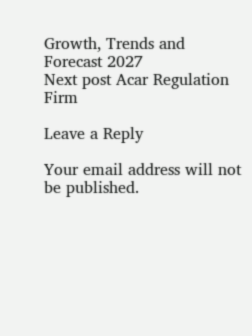Growth, Trends and Forecast 2027
Next post Acar Regulation Firm

Leave a Reply

Your email address will not be published.